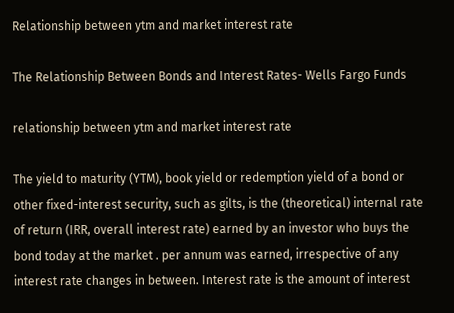Relationship between ytm and market interest rate

The Relationship Between Bonds and Interest Rates- Wells Fargo Funds

relationship between ytm and market interest rate

The yield to maturity (YTM), book yield or redemption yield of a bond or other fixed-interest security, such as gilts, is the (theoretical) internal rate of return (IRR, overall interest rate) earned by an investor who buys the bond today at the market . per annum was earned, irrespective of any interest rate changes in between. Interest rate is the amount of interest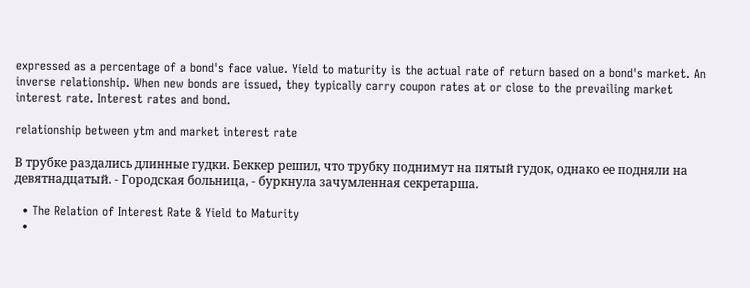expressed as a percentage of a bond's face value. Yield to maturity is the actual rate of return based on a bond's market. An inverse relationship. When new bonds are issued, they typically carry coupon rates at or close to the prevailing market interest rate. Interest rates and bond.

relationship between ytm and market interest rate

В трубке раздались длинные гудки. Беккер решил, что трубку поднимут на пятый гудок, однако ее подняли на девятнадцатый. - Городская больница, - буркнула зачумленная секретарша.

  • The Relation of Interest Rate & Yield to Maturity
  •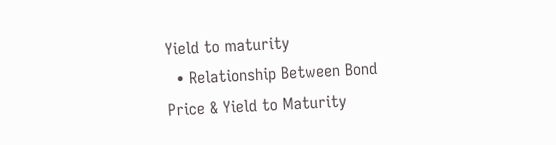Yield to maturity
  • Relationship Between Bond Price & Yield to Maturity